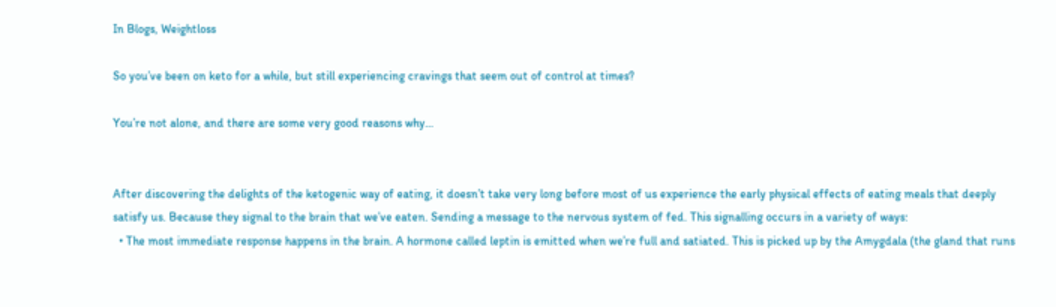In Blogs, Weightloss

So you’ve been on keto for a while, but still experiencing cravings that seem out of control at times?

You’re not alone, and there are some very good reasons why…


After discovering the delights of the ketogenic way of eating, it doesn’t take very long before most of us experience the early physical effects of eating meals that deeply satisfy us. Because they signal to the brain that we’ve eaten. Sending a message to the nervous system of fed. This signalling occurs in a variety of ways:
  • The most immediate response happens in the brain. A hormone called leptin is emitted when we’re full and satiated. This is picked up by the Amygdala (the gland that runs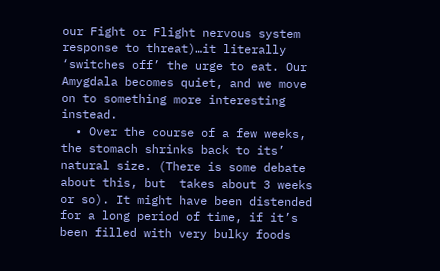our Fight or Flight nervous system response to threat)…it literally ‘switches off’ the urge to eat. Our Amygdala becomes quiet, and we move on to something more interesting instead.
  • Over the course of a few weeks, the stomach shrinks back to its’ natural size. (There is some debate about this, but  takes about 3 weeks or so). It might have been distended for a long period of time, if it’s been filled with very bulky foods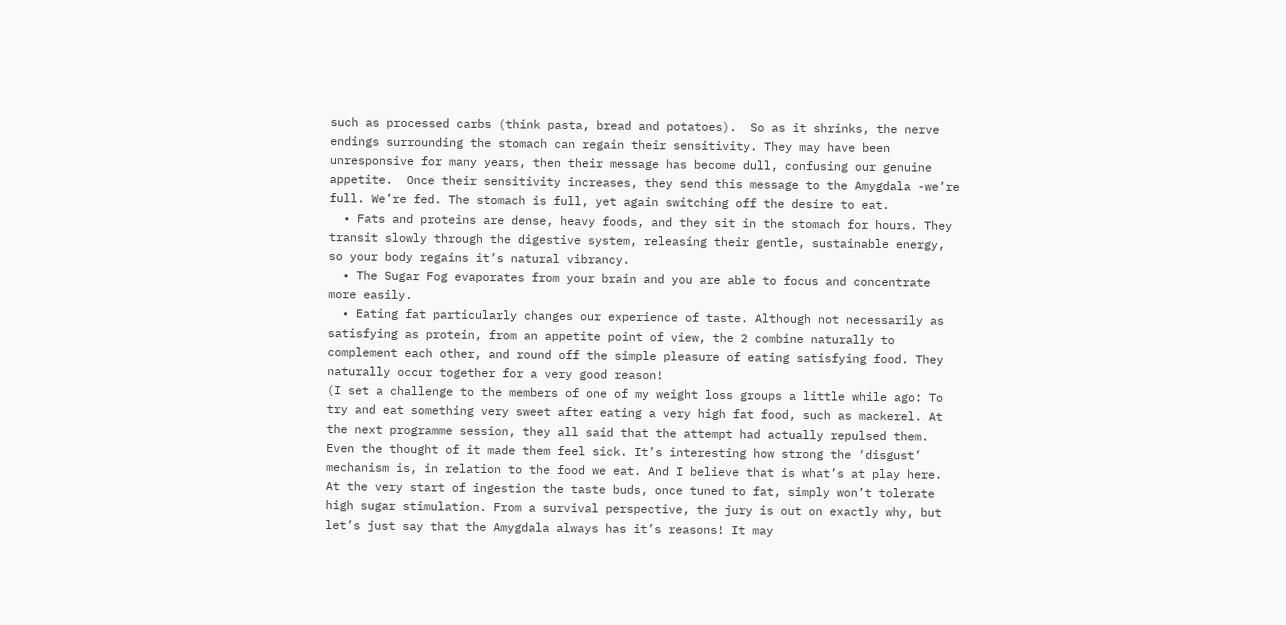such as processed carbs (think pasta, bread and potatoes).  So as it shrinks, the nerve endings surrounding the stomach can regain their sensitivity. They may have been unresponsive for many years, then their message has become dull, confusing our genuine appetite.  Once their sensitivity increases, they send this message to the Amygdala -we’re full. We’re fed. The stomach is full, yet again switching off the desire to eat.
  • Fats and proteins are dense, heavy foods, and they sit in the stomach for hours. They transit slowly through the digestive system, releasing their gentle, sustainable energy, so your body regains it’s natural vibrancy.
  • The Sugar Fog evaporates from your brain and you are able to focus and concentrate more easily.
  • Eating fat particularly changes our experience of taste. Although not necessarily as satisfying as protein, from an appetite point of view, the 2 combine naturally to complement each other, and round off the simple pleasure of eating satisfying food. They naturally occur together for a very good reason!
(I set a challenge to the members of one of my weight loss groups a little while ago: To try and eat something very sweet after eating a very high fat food, such as mackerel. At the next programme session, they all said that the attempt had actually repulsed them. Even the thought of it made them feel sick. It’s interesting how strong the ‘disgust’ mechanism is, in relation to the food we eat. And I believe that is what’s at play here. At the very start of ingestion the taste buds, once tuned to fat, simply won’t tolerate high sugar stimulation. From a survival perspective, the jury is out on exactly why, but let’s just say that the Amygdala always has it’s reasons! It may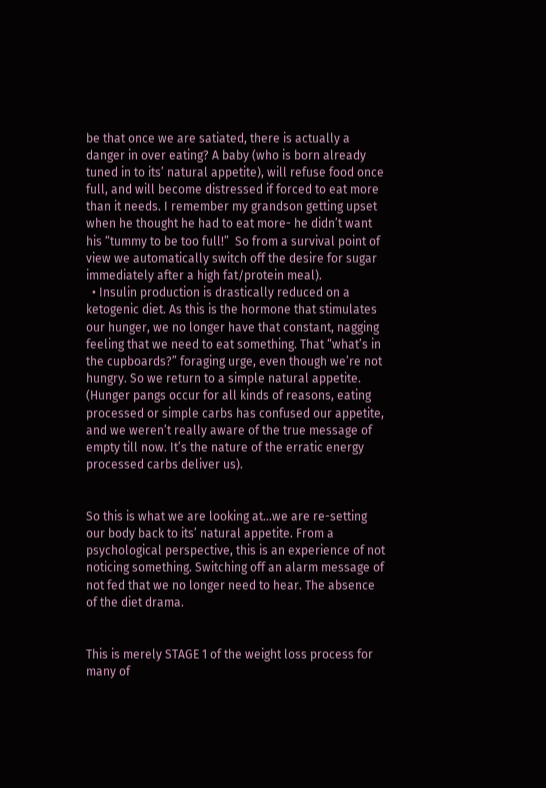be that once we are satiated, there is actually a danger in over eating? A baby (who is born already tuned in to its’ natural appetite), will refuse food once full, and will become distressed if forced to eat more than it needs. I remember my grandson getting upset when he thought he had to eat more- he didn’t want his “tummy to be too full!”  So from a survival point of view we automatically switch off the desire for sugar immediately after a high fat/protein meal).
  • Insulin production is drastically reduced on a ketogenic diet. As this is the hormone that stimulates our hunger, we no longer have that constant, nagging feeling that we need to eat something. That “what’s in the cupboards?” foraging urge, even though we’re not hungry. So we return to a simple natural appetite. (Hunger pangs occur for all kinds of reasons, eating processed or simple carbs has confused our appetite, and we weren’t really aware of the true message of empty till now. It’s the nature of the erratic energy processed carbs deliver us).


So this is what we are looking at…we are re-setting our body back to its’ natural appetite. From a psychological perspective, this is an experience of not noticing something. Switching off an alarm message of not fed that we no longer need to hear. The absence of the diet drama.


This is merely STAGE 1 of the weight loss process for many of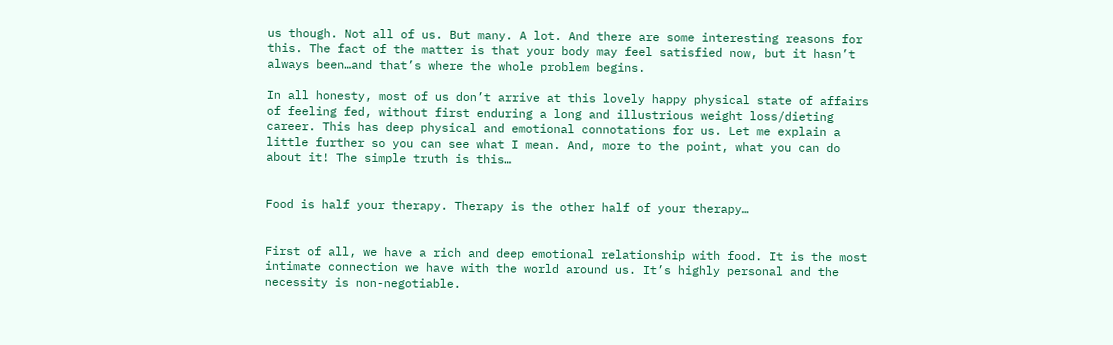us though. Not all of us. But many. A lot. And there are some interesting reasons for this. The fact of the matter is that your body may feel satisfied now, but it hasn’t always been…and that’s where the whole problem begins.

In all honesty, most of us don’t arrive at this lovely happy physical state of affairs of feeling fed, without first enduring a long and illustrious weight loss/dieting career. This has deep physical and emotional connotations for us. Let me explain a little further so you can see what I mean. And, more to the point, what you can do about it! The simple truth is this…


Food is half your therapy. Therapy is the other half of your therapy…


First of all, we have a rich and deep emotional relationship with food. It is the most intimate connection we have with the world around us. It’s highly personal and the necessity is non-negotiable.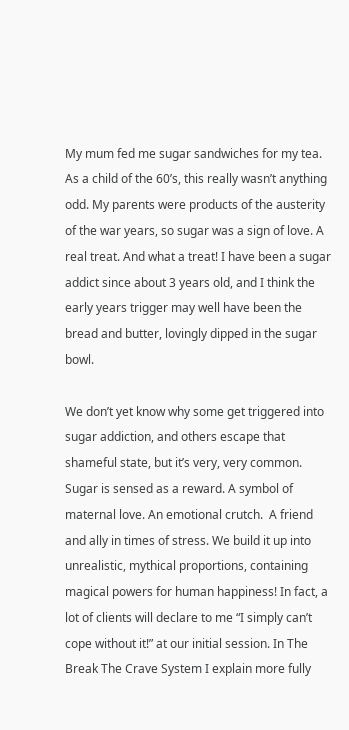My mum fed me sugar sandwiches for my tea. As a child of the 60’s, this really wasn’t anything odd. My parents were products of the austerity of the war years, so sugar was a sign of love. A real treat. And what a treat! I have been a sugar addict since about 3 years old, and I think the early years trigger may well have been the bread and butter, lovingly dipped in the sugar bowl.

We don’t yet know why some get triggered into sugar addiction, and others escape that shameful state, but it’s very, very common. Sugar is sensed as a reward. A symbol of maternal love. An emotional crutch.  A friend and ally in times of stress. We build it up into unrealistic, mythical proportions, containing magical powers for human happiness! In fact, a lot of clients will declare to me “I simply can’t cope without it!” at our initial session. In The Break The Crave System I explain more fully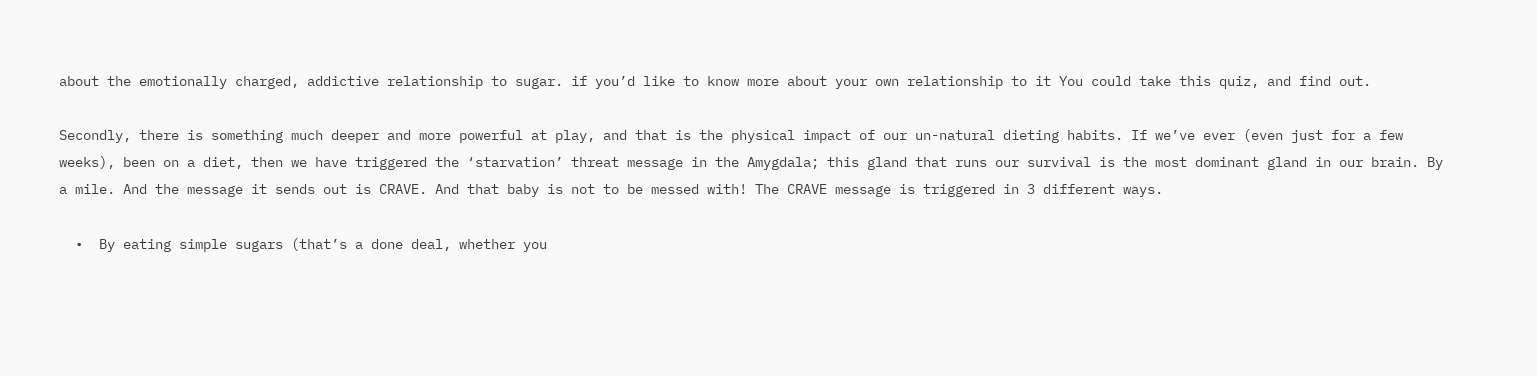about the emotionally charged, addictive relationship to sugar. if you’d like to know more about your own relationship to it You could take this quiz, and find out.

Secondly, there is something much deeper and more powerful at play, and that is the physical impact of our un-natural dieting habits. If we’ve ever (even just for a few weeks), been on a diet, then we have triggered the ‘starvation’ threat message in the Amygdala; this gland that runs our survival is the most dominant gland in our brain. By a mile. And the message it sends out is CRAVE. And that baby is not to be messed with! The CRAVE message is triggered in 3 different ways.

  •  By eating simple sugars (that’s a done deal, whether you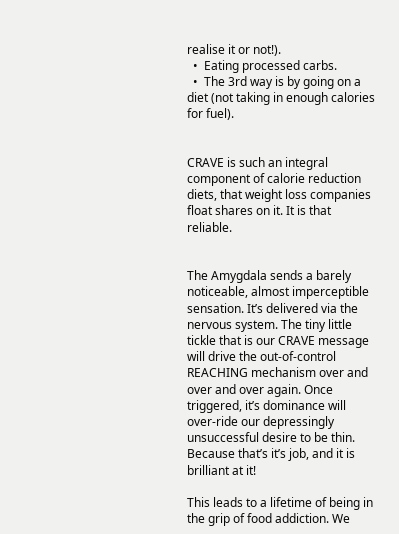realise it or not!).
  •  Eating processed carbs.
  •  The 3rd way is by going on a diet (not taking in enough calories for fuel).


CRAVE is such an integral component of calorie reduction diets, that weight loss companies float shares on it. It is that reliable.


The Amygdala sends a barely noticeable, almost imperceptible sensation. It’s delivered via the nervous system. The tiny little tickle that is our CRAVE message will drive the out-of-control REACHING mechanism over and over and over again. Once triggered, it’s dominance will over-ride our depressingly unsuccessful desire to be thin. Because that’s it’s job, and it is brilliant at it!

This leads to a lifetime of being in the grip of food addiction. We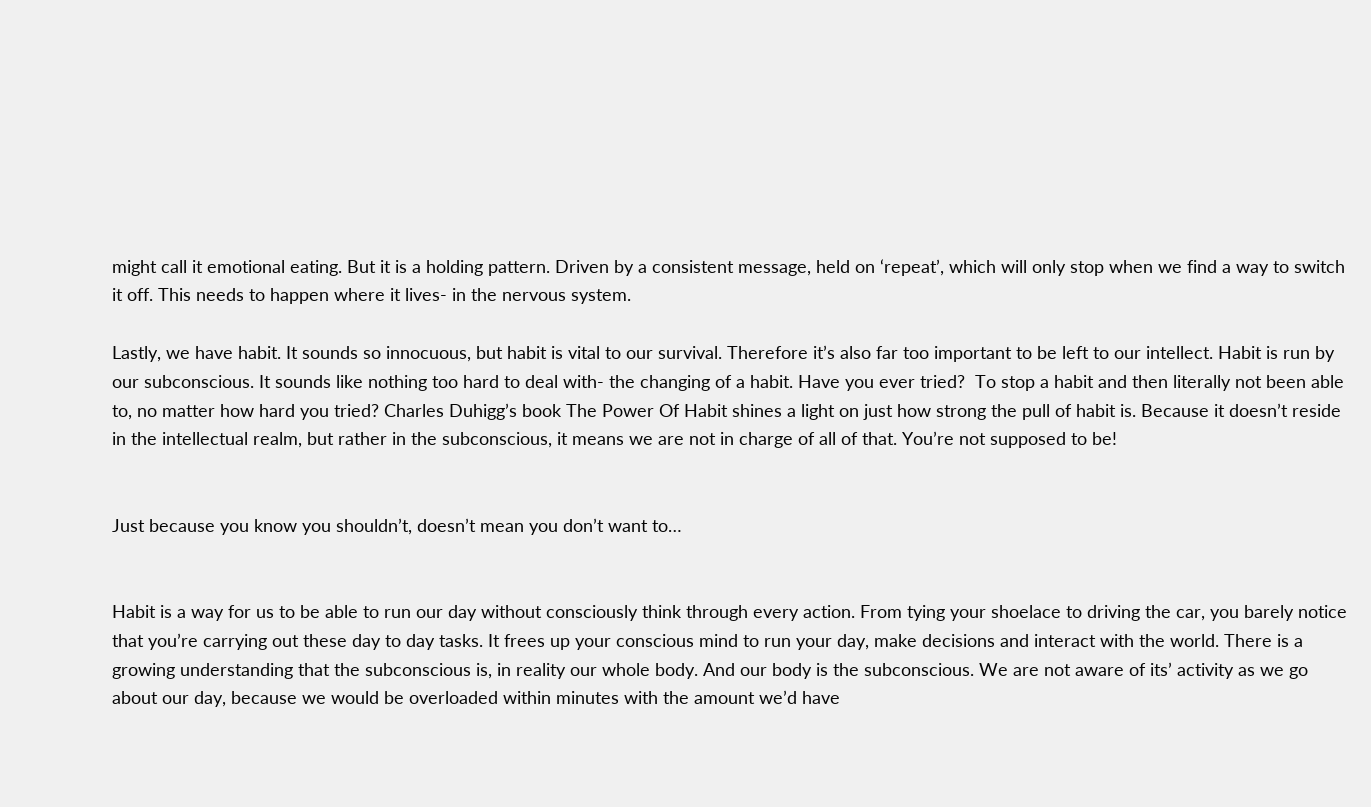might call it emotional eating. But it is a holding pattern. Driven by a consistent message, held on ‘repeat’, which will only stop when we find a way to switch it off. This needs to happen where it lives- in the nervous system.

Lastly, we have habit. It sounds so innocuous, but habit is vital to our survival. Therefore it’s also far too important to be left to our intellect. Habit is run by our subconscious. It sounds like nothing too hard to deal with- the changing of a habit. Have you ever tried?  To stop a habit and then literally not been able to, no matter how hard you tried? Charles Duhigg’s book The Power Of Habit shines a light on just how strong the pull of habit is. Because it doesn’t reside in the intellectual realm, but rather in the subconscious, it means we are not in charge of all of that. You’re not supposed to be!


Just because you know you shouldn’t, doesn’t mean you don’t want to…


Habit is a way for us to be able to run our day without consciously think through every action. From tying your shoelace to driving the car, you barely notice that you’re carrying out these day to day tasks. It frees up your conscious mind to run your day, make decisions and interact with the world. There is a growing understanding that the subconscious is, in reality our whole body. And our body is the subconscious. We are not aware of its’ activity as we go about our day, because we would be overloaded within minutes with the amount we’d have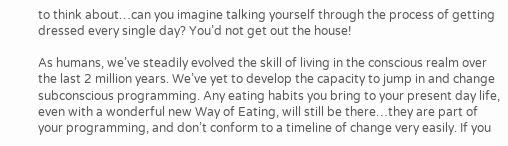to think about…can you imagine talking yourself through the process of getting dressed every single day? You’d not get out the house!

As humans, we’ve steadily evolved the skill of living in the conscious realm over the last 2 million years. We’ve yet to develop the capacity to jump in and change subconscious programming. Any eating habits you bring to your present day life, even with a wonderful new Way of Eating, will still be there…they are part of your programming, and don’t conform to a timeline of change very easily. If you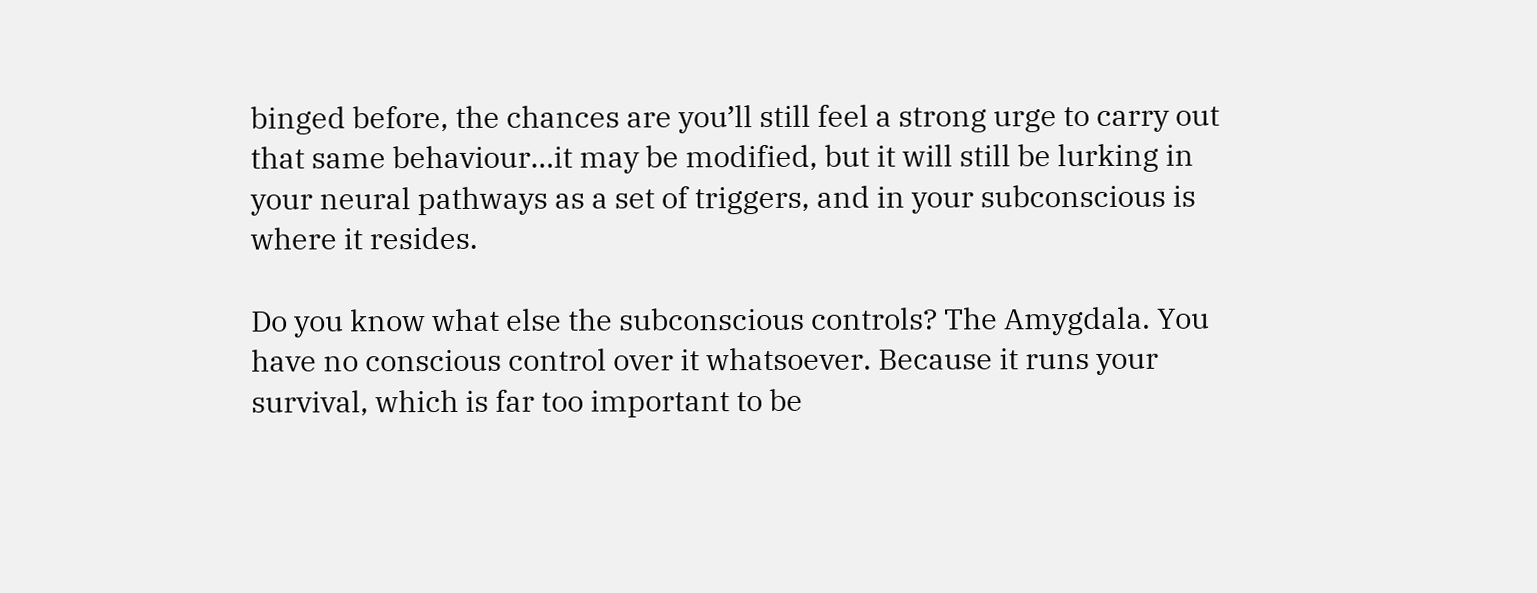binged before, the chances are you’ll still feel a strong urge to carry out that same behaviour…it may be modified, but it will still be lurking in your neural pathways as a set of triggers, and in your subconscious is where it resides.

Do you know what else the subconscious controls? The Amygdala. You have no conscious control over it whatsoever. Because it runs your survival, which is far too important to be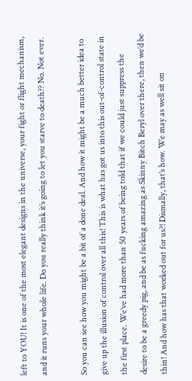left to YOU! It is one of the most elegant designs in the universe, your fight or flight mechanism, and it runs your whole life. Do you really think it’s going to let you starve to death?? No. Not ever.

So you can see how you might be a bit of a done deal. And how it might be a much better idea to give up the illusion of control over all this! This is what has got us into this out-of-control state in the first place. We’ve had more than 50 years of being told that if we could just suppress the desire to be a greedy pig, and be as fucking amazing as Skinny Bitch Beryl over there, then we’d be thin! And how has that worked out for us?! Dismally, that’s how. We may as well sit on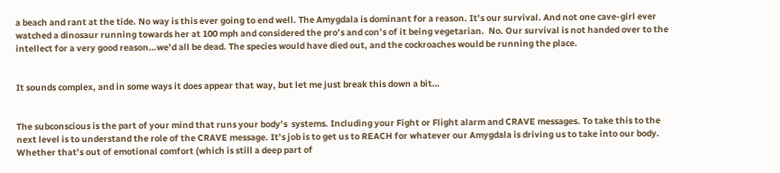a beach and rant at the tide. No way is this ever going to end well. The Amygdala is dominant for a reason. It’s our survival. And not one cave-girl ever watched a dinosaur running towards her at 100 mph and considered the pro’s and con’s of it being vegetarian.  No. Our survival is not handed over to the intellect for a very good reason…we’d all be dead. The species would have died out, and the cockroaches would be running the place.


It sounds complex, and in some ways it does appear that way, but let me just break this down a bit…


The subconscious is the part of your mind that runs your body’s  systems. Including your Fight or Flight alarm and CRAVE messages. To take this to the next level is to understand the role of the CRAVE message. It’s job is to get us to REACH for whatever our Amygdala is driving us to take into our body. Whether that’s out of emotional comfort (which is still a deep part of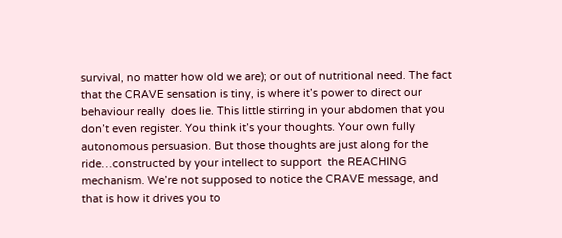survival, no matter how old we are); or out of nutritional need. The fact that the CRAVE sensation is tiny, is where it’s power to direct our behaviour really  does lie. This little stirring in your abdomen that you don’t even register. You think it’s your thoughts. Your own fully autonomous persuasion. But those thoughts are just along for the ride…constructed by your intellect to support  the REACHING mechanism. We’re not supposed to notice the CRAVE message, and that is how it drives you to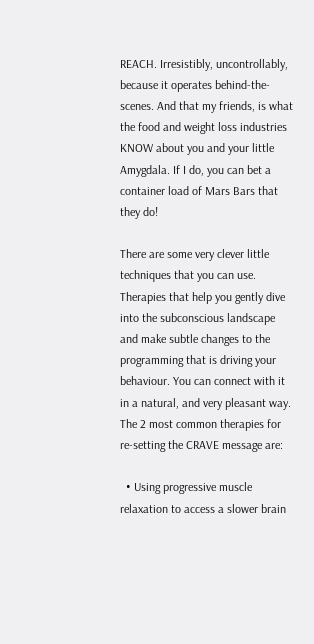REACH. Irresistibly, uncontrollably, because it operates behind-the-scenes. And that my friends, is what the food and weight loss industries KNOW about you and your little Amygdala. If I do, you can bet a container load of Mars Bars that they do!

There are some very clever little techniques that you can use. Therapies that help you gently dive into the subconscious landscape and make subtle changes to the programming that is driving your behaviour. You can connect with it in a natural, and very pleasant way. The 2 most common therapies for re-setting the CRAVE message are:

  • Using progressive muscle relaxation to access a slower brain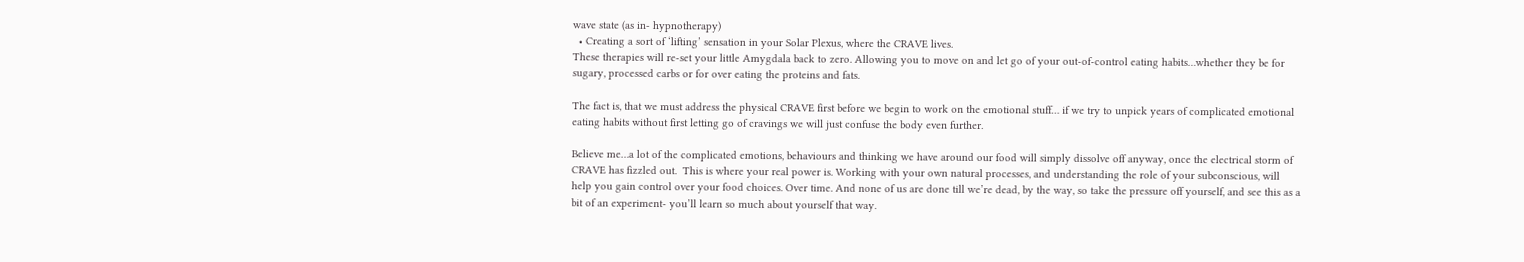wave state (as in- hypnotherapy)
  • Creating a sort of ‘lifting’ sensation in your Solar Plexus, where the CRAVE lives.
These therapies will re-set your little Amygdala back to zero. Allowing you to move on and let go of your out-of-control eating habits…whether they be for sugary, processed carbs or for over eating the proteins and fats.

The fact is, that we must address the physical CRAVE first before we begin to work on the emotional stuff… if we try to unpick years of complicated emotional eating habits without first letting go of cravings we will just confuse the body even further.

Believe me…a lot of the complicated emotions, behaviours and thinking we have around our food will simply dissolve off anyway, once the electrical storm of CRAVE has fizzled out.  This is where your real power is. Working with your own natural processes, and understanding the role of your subconscious, will help you gain control over your food choices. Over time. And none of us are done till we’re dead, by the way, so take the pressure off yourself, and see this as a bit of an experiment- you’ll learn so much about yourself that way.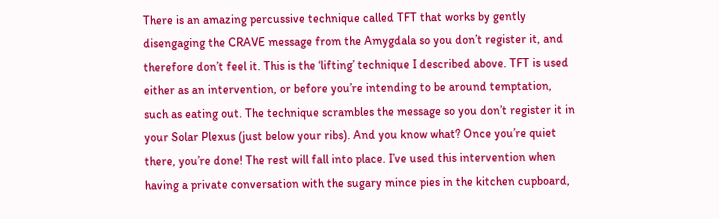There is an amazing percussive technique called TFT that works by gently disengaging the CRAVE message from the Amygdala so you don’t register it, and therefore don’t feel it. This is the ‘lifting’ technique I described above. TFT is used either as an intervention, or before you’re intending to be around temptation, such as eating out. The technique scrambles the message so you don’t register it in your Solar Plexus (just below your ribs). And you know what? Once you’re quiet there, you’re done! The rest will fall into place. I’ve used this intervention when having a private conversation with the sugary mince pies in the kitchen cupboard,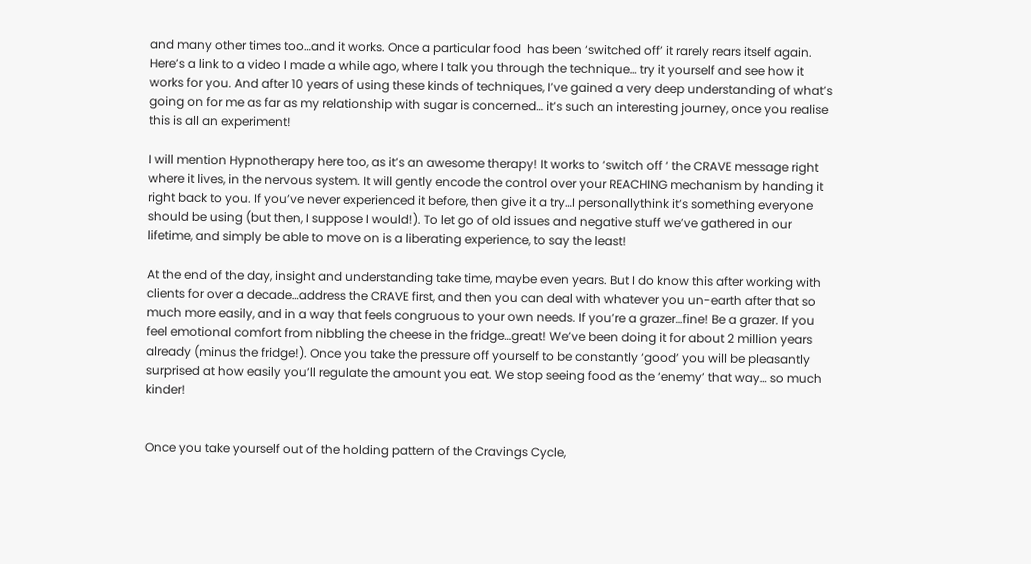and many other times too…and it works. Once a particular food  has been ‘switched off’ it rarely rears itself again. Here’s a link to a video I made a while ago, where I talk you through the technique… try it yourself and see how it works for you. And after 10 years of using these kinds of techniques, I’ve gained a very deep understanding of what’s going on for me as far as my relationship with sugar is concerned… it’s such an interesting journey, once you realise this is all an experiment!

I will mention Hypnotherapy here too, as it’s an awesome therapy! It works to ‘switch off ‘ the CRAVE message right where it lives, in the nervous system. It will gently encode the control over your REACHING mechanism by handing it right back to you. If you’ve never experienced it before, then give it a try…I personallythink it’s something everyone should be using (but then, I suppose I would!). To let go of old issues and negative stuff we’ve gathered in our lifetime, and simply be able to move on is a liberating experience, to say the least!

At the end of the day, insight and understanding take time, maybe even years. But I do know this after working with clients for over a decade…address the CRAVE first, and then you can deal with whatever you un-earth after that so much more easily, and in a way that feels congruous to your own needs. If you’re a grazer…fine! Be a grazer. If you feel emotional comfort from nibbling the cheese in the fridge…great! We’ve been doing it for about 2 million years already (minus the fridge!). Once you take the pressure off yourself to be constantly ‘good’ you will be pleasantly surprised at how easily you’ll regulate the amount you eat. We stop seeing food as the ‘enemy’ that way… so much kinder!


Once you take yourself out of the holding pattern of the Cravings Cycle,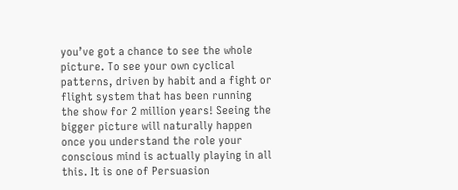you’ve got a chance to see the whole picture. To see your own cyclical patterns, driven by habit and a fight or flight system that has been running the show for 2 million years! Seeing the bigger picture will naturally happen once you understand the role your conscious mind is actually playing in all this. It is one of Persuasion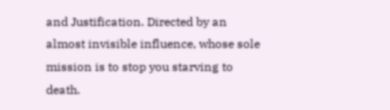and Justification. Directed by an almost invisible influence, whose sole mission is to stop you starving to death.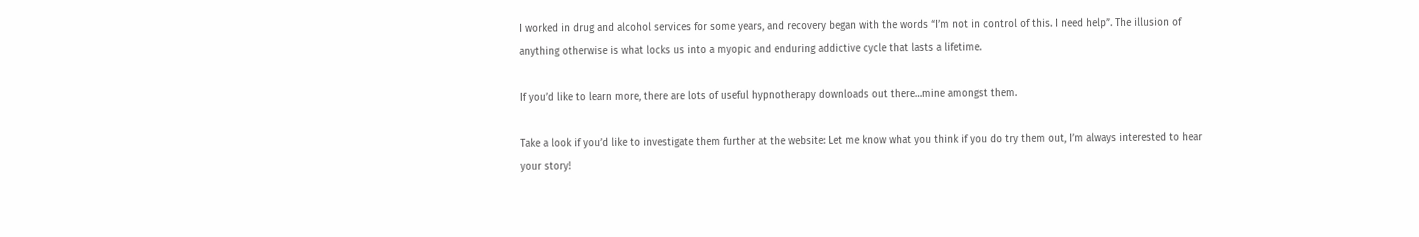I worked in drug and alcohol services for some years, and recovery began with the words “I’m not in control of this. I need help”. The illusion of anything otherwise is what locks us into a myopic and enduring addictive cycle that lasts a lifetime.

If you’d like to learn more, there are lots of useful hypnotherapy downloads out there…mine amongst them.

Take a look if you’d like to investigate them further at the website: Let me know what you think if you do try them out, I’m always interested to hear your story!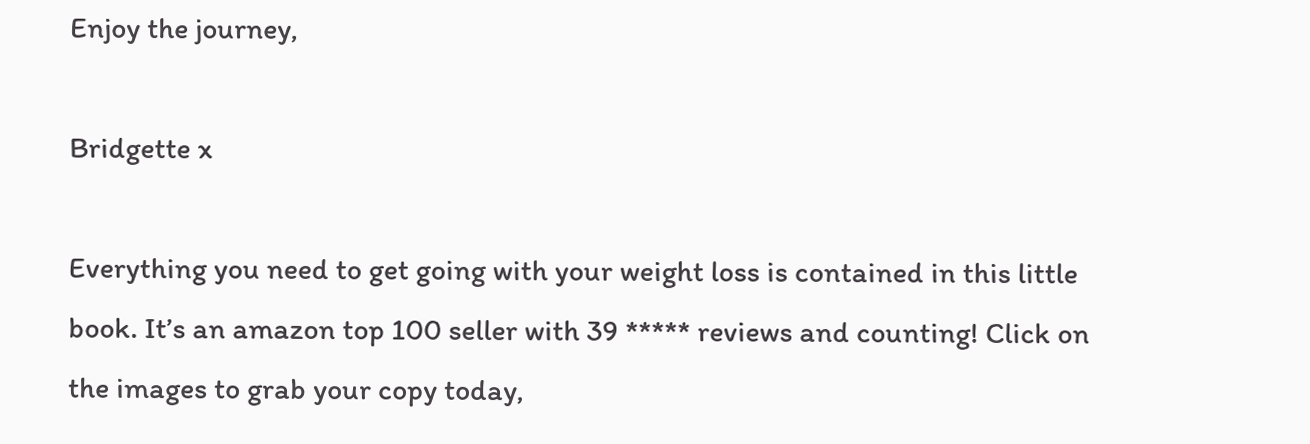Enjoy the journey,

Bridgette x

Everything you need to get going with your weight loss is contained in this little book. It’s an amazon top 100 seller with 39 ***** reviews and counting! Click on the images to grab your copy today,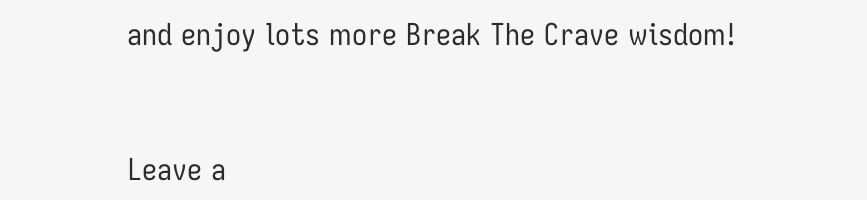and enjoy lots more Break The Crave wisdom!


Leave a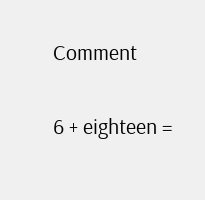Comment

6 + eighteen =